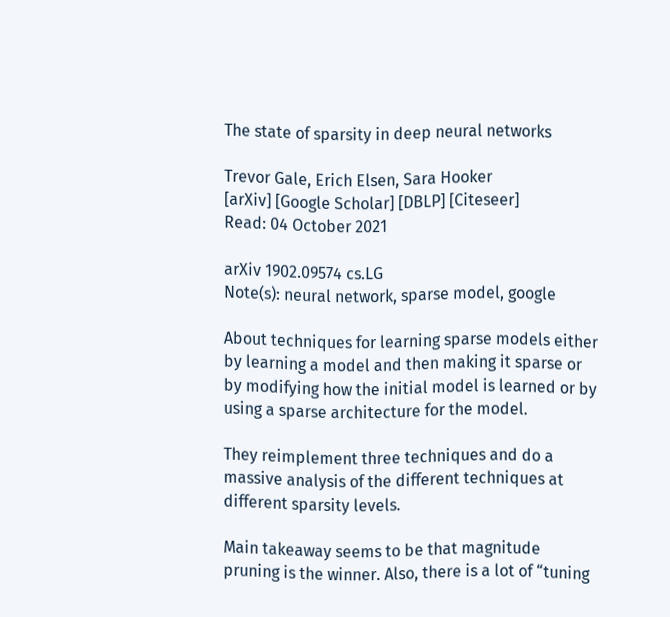The state of sparsity in deep neural networks

Trevor Gale, Erich Elsen, Sara Hooker
[arXiv] [Google Scholar] [DBLP] [Citeseer]
Read: 04 October 2021

arXiv 1902.09574 cs.LG
Note(s): neural network, sparse model, google

About techniques for learning sparse models either by learning a model and then making it sparse or by modifying how the initial model is learned or by using a sparse architecture for the model.

They reimplement three techniques and do a massive analysis of the different techniques at different sparsity levels.

Main takeaway seems to be that magnitude pruning is the winner. Also, there is a lot of “tuning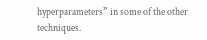hyperparameters” in some of the other techniques.